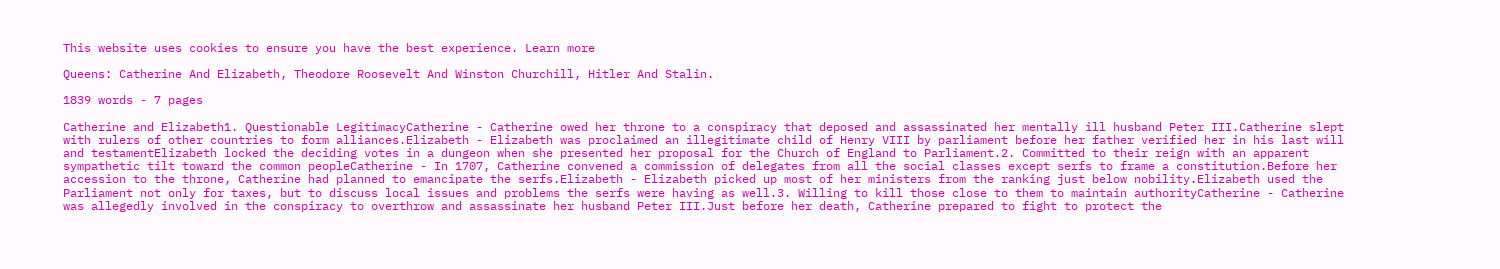This website uses cookies to ensure you have the best experience. Learn more

Queens: Catherine And Elizabeth, Theodore Roosevelt And Winston Churchill, Hitler And Stalin.

1839 words - 7 pages

Catherine and Elizabeth1. Questionable LegitimacyCatherine - Catherine owed her throne to a conspiracy that deposed and assassinated her mentally ill husband Peter III.Catherine slept with rulers of other countries to form alliances.Elizabeth - Elizabeth was proclaimed an illegitimate child of Henry VIII by parliament before her father verified her in his last will and testamentElizabeth locked the deciding votes in a dungeon when she presented her proposal for the Church of England to Parliament.2. Committed to their reign with an apparent sympathetic tilt toward the common peopleCatherine - In 1707, Catherine convened a commission of delegates from all the social classes except serfs to frame a constitution.Before her accession to the throne, Catherine had planned to emancipate the serfs.Elizabeth - Elizabeth picked up most of her ministers from the ranking just below nobility.Elizabeth used the Parliament not only for taxes, but to discuss local issues and problems the serfs were having as well.3. Willing to kill those close to them to maintain authorityCatherine - Catherine was allegedly involved in the conspiracy to overthrow and assassinate her husband Peter III.Just before her death, Catherine prepared to fight to protect the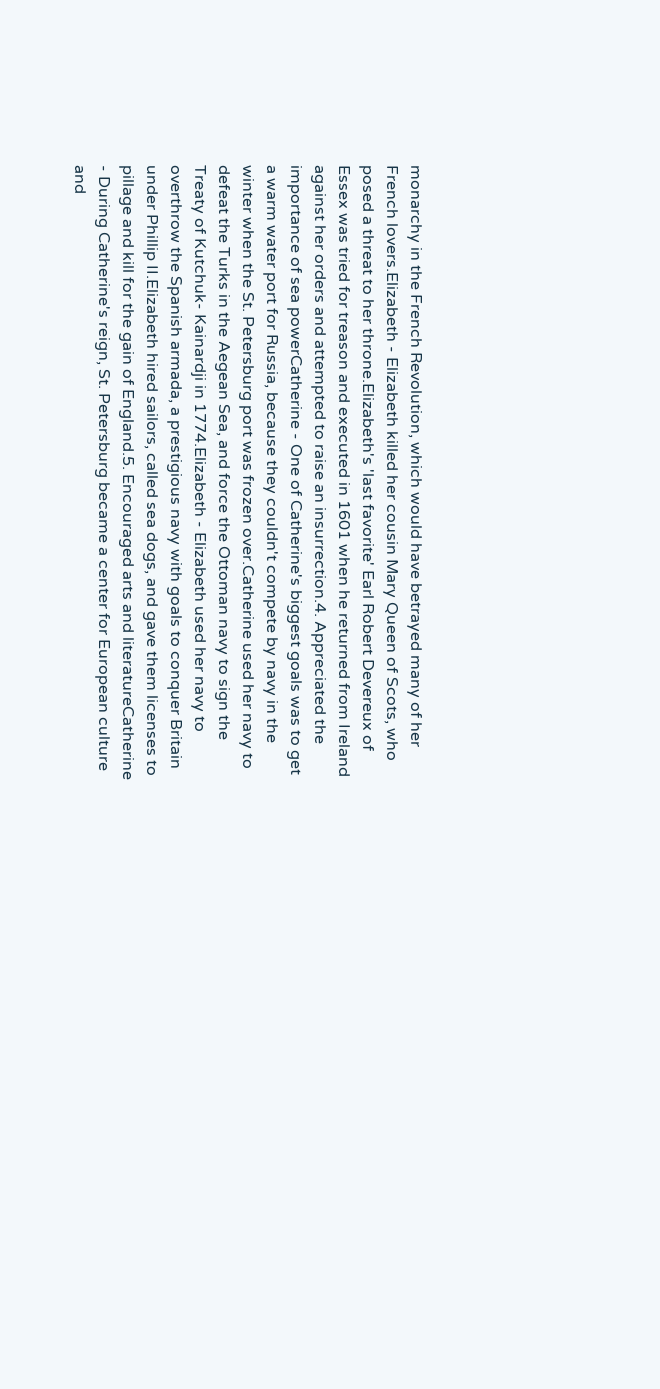monarchy in the French Revolution, which would have betrayed many of her French lovers.Elizabeth - Elizabeth killed her cousin Mary Queen of Scots, who posed a threat to her throne.Elizabeth's 'last favorite' Earl Robert Devereux of Essex was tried for treason and executed in 1601 when he returned from Ireland against her orders and attempted to raise an insurrection.4. Appreciated the importance of sea powerCatherine - One of Catherine's biggest goals was to get a warm water port for Russia, because they couldn't compete by navy in the winter when the St. Petersburg port was frozen over.Catherine used her navy to defeat the Turks in the Aegean Sea, and force the Ottoman navy to sign the Treaty of Kutchuk- Kainardji in 1774.Elizabeth - Elizabeth used her navy to overthrow the Spanish armada, a prestigious navy with goals to conquer Britain under Phillip II.Elizabeth hired sailors, called sea dogs, and gave them licenses to pillage and kill for the gain of England.5. Encouraged arts and literatureCatherine - During Catherine's reign, St. Petersburg became a center for European culture and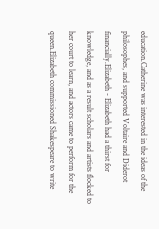education.Catherine was interested in the ideas of the philosophes, and supported Voltaire and Diderot financially.Elizabeth - Elizabeth had a thirst for knowledge, and as a result scholars and artists flocked to her court to learn, and actors came to perform for the queen.Elizabeth commissioned Shakespeare to write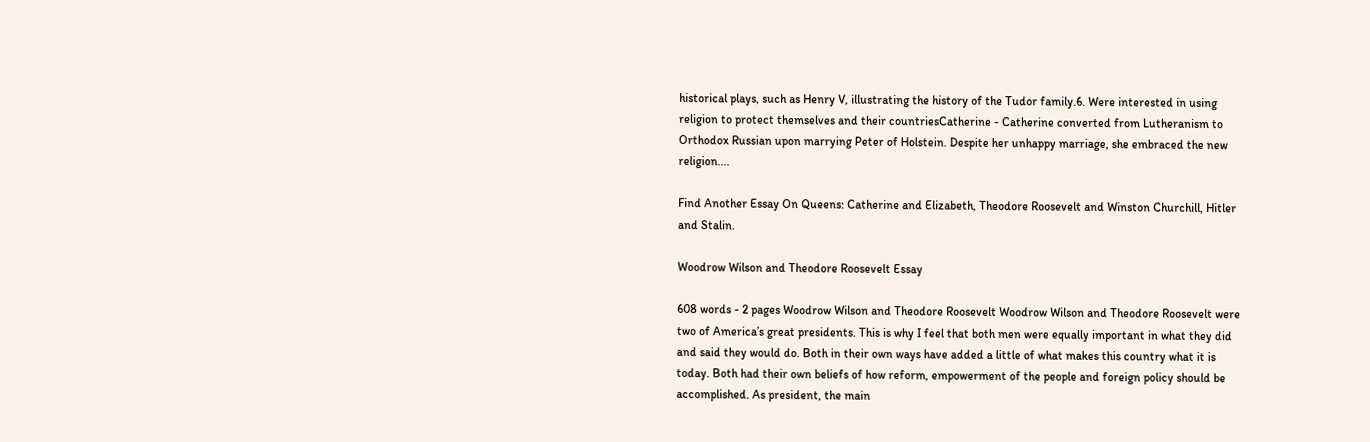historical plays, such as Henry V, illustrating the history of the Tudor family.6. Were interested in using religion to protect themselves and their countriesCatherine - Catherine converted from Lutheranism to Orthodox Russian upon marrying Peter of Holstein. Despite her unhappy marriage, she embraced the new religion....

Find Another Essay On Queens: Catherine and Elizabeth, Theodore Roosevelt and Winston Churchill, Hitler and Stalin.

Woodrow Wilson and Theodore Roosevelt Essay

608 words - 2 pages Woodrow Wilson and Theodore Roosevelt Woodrow Wilson and Theodore Roosevelt were two of America’s great presidents. This is why I feel that both men were equally important in what they did and said they would do. Both in their own ways have added a little of what makes this country what it is today. Both had their own beliefs of how reform, empowerment of the people and foreign policy should be accomplished. As president, the main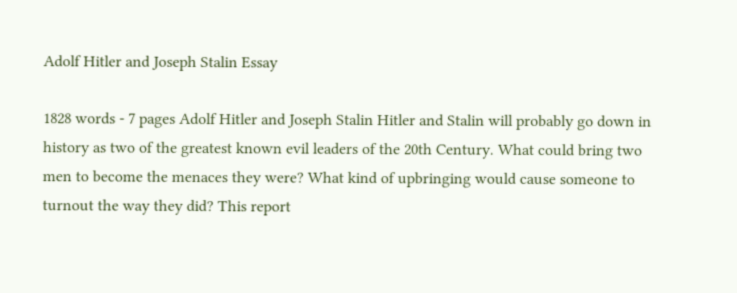Adolf Hitler and Joseph Stalin Essay

1828 words - 7 pages Adolf Hitler and Joseph Stalin Hitler and Stalin will probably go down in history as two of the greatest known evil leaders of the 20th Century. What could bring two men to become the menaces they were? What kind of upbringing would cause someone to turnout the way they did? This report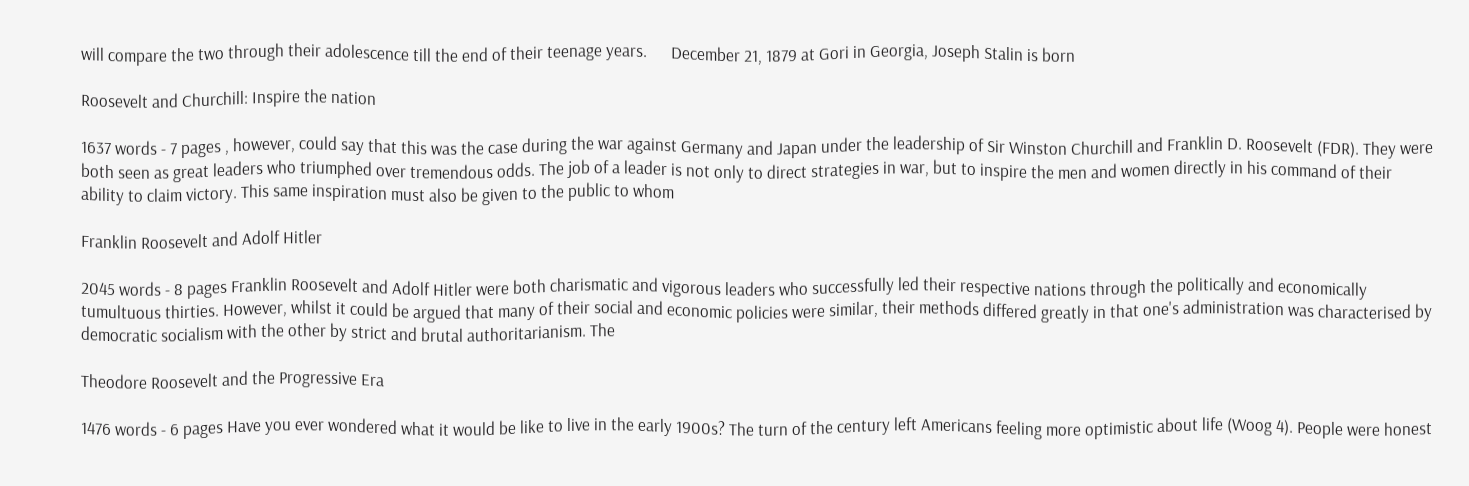will compare the two through their adolescence till the end of their teenage years.      December 21, 1879 at Gori in Georgia, Joseph Stalin is born

Roosevelt and Churchill: Inspire the nation

1637 words - 7 pages , however, could say that this was the case during the war against Germany and Japan under the leadership of Sir Winston Churchill and Franklin D. Roosevelt (FDR). They were both seen as great leaders who triumphed over tremendous odds. The job of a leader is not only to direct strategies in war, but to inspire the men and women directly in his command of their ability to claim victory. This same inspiration must also be given to the public to whom

Franklin Roosevelt and Adolf Hitler

2045 words - 8 pages Franklin Roosevelt and Adolf Hitler were both charismatic and vigorous leaders who successfully led their respective nations through the politically and economically tumultuous thirties. However, whilst it could be argued that many of their social and economic policies were similar, their methods differed greatly in that one's administration was characterised by democratic socialism with the other by strict and brutal authoritarianism. The

Theodore Roosevelt and the Progressive Era

1476 words - 6 pages Have you ever wondered what it would be like to live in the early 1900s? The turn of the century left Americans feeling more optimistic about life (Woog 4). People were honest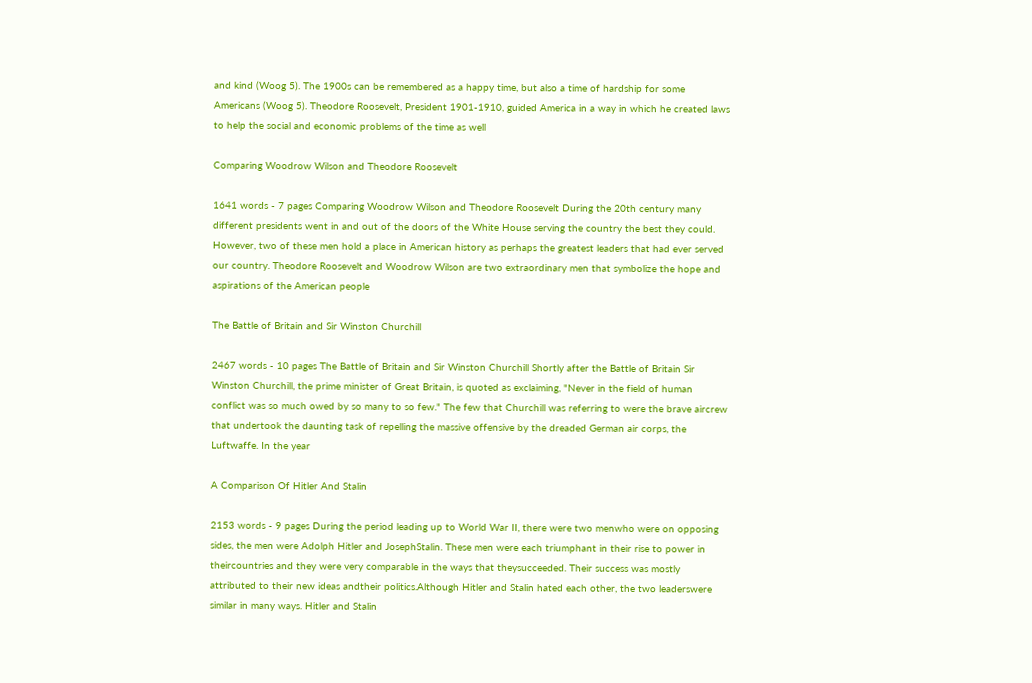and kind (Woog 5). The 1900s can be remembered as a happy time, but also a time of hardship for some Americans (Woog 5). Theodore Roosevelt, President 1901-1910, guided America in a way in which he created laws to help the social and economic problems of the time as well

Comparing Woodrow Wilson and Theodore Roosevelt

1641 words - 7 pages Comparing Woodrow Wilson and Theodore Roosevelt During the 20th century many different presidents went in and out of the doors of the White House serving the country the best they could. However, two of these men hold a place in American history as perhaps the greatest leaders that had ever served our country. Theodore Roosevelt and Woodrow Wilson are two extraordinary men that symbolize the hope and aspirations of the American people

The Battle of Britain and Sir Winston Churchill

2467 words - 10 pages The Battle of Britain and Sir Winston Churchill Shortly after the Battle of Britain Sir Winston Churchill, the prime minister of Great Britain, is quoted as exclaiming, "Never in the field of human conflict was so much owed by so many to so few." The few that Churchill was referring to were the brave aircrew that undertook the daunting task of repelling the massive offensive by the dreaded German air corps, the Luftwaffe. In the year

A Comparison Of Hitler And Stalin

2153 words - 9 pages During the period leading up to World War II, there were two menwho were on opposing sides, the men were Adolph Hitler and JosephStalin. These men were each triumphant in their rise to power in theircountries and they were very comparable in the ways that theysucceeded. Their success was mostly attributed to their new ideas andtheir politics.Although Hitler and Stalin hated each other, the two leaderswere similar in many ways. Hitler and Stalin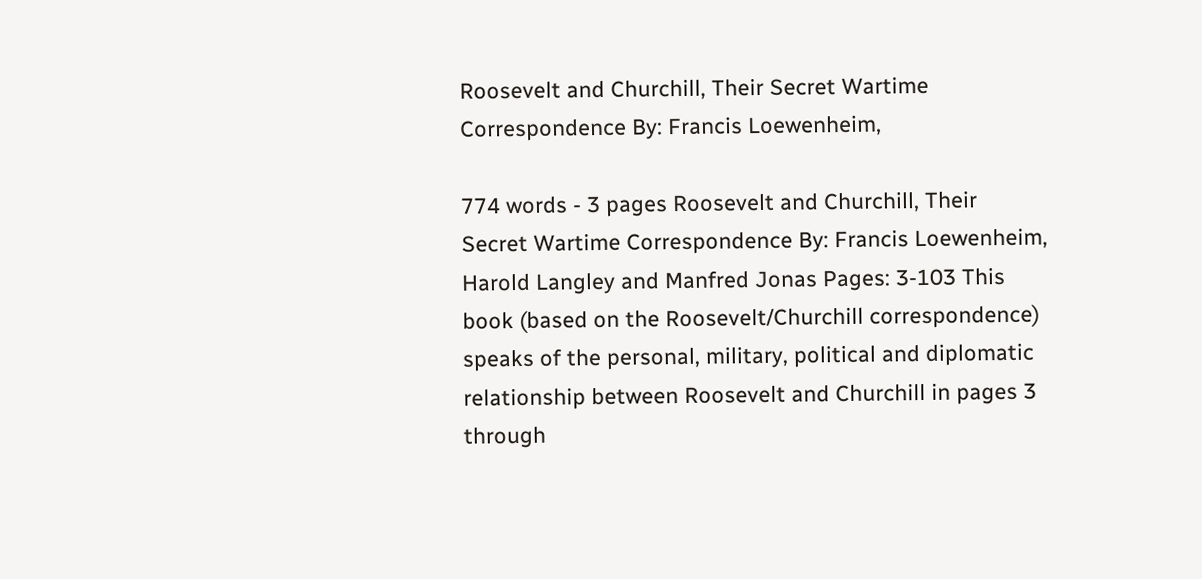Roosevelt and Churchill, Their Secret Wartime Correspondence By: Francis Loewenheim,

774 words - 3 pages Roosevelt and Churchill, Their Secret Wartime Correspondence By: Francis Loewenheim, Harold Langley and Manfred Jonas Pages: 3-103 This book (based on the Roosevelt/Churchill correspondence) speaks of the personal, military, political and diplomatic relationship between Roosevelt and Churchill in pages 3 through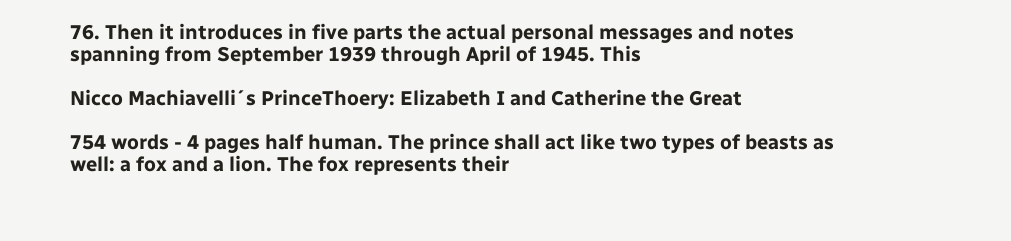76. Then it introduces in five parts the actual personal messages and notes spanning from September 1939 through April of 1945. This

Nicco Machiavelli´s PrinceThoery: Elizabeth I and Catherine the Great

754 words - 4 pages half human. The prince shall act like two types of beasts as well: a fox and a lion. The fox represents their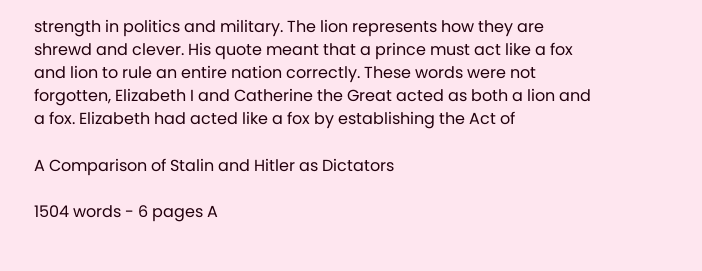strength in politics and military. The lion represents how they are shrewd and clever. His quote meant that a prince must act like a fox and lion to rule an entire nation correctly. These words were not forgotten, Elizabeth I and Catherine the Great acted as both a lion and a fox. Elizabeth had acted like a fox by establishing the Act of

A Comparison of Stalin and Hitler as Dictators

1504 words - 6 pages A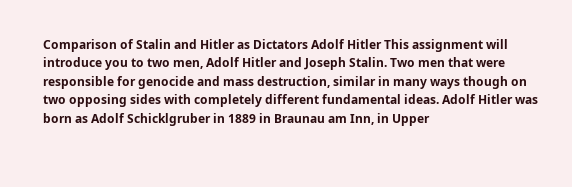Comparison of Stalin and Hitler as Dictators Adolf Hitler This assignment will introduce you to two men, Adolf Hitler and Joseph Stalin. Two men that were responsible for genocide and mass destruction, similar in many ways though on two opposing sides with completely different fundamental ideas. Adolf Hitler was born as Adolf Schicklgruber in 1889 in Braunau am Inn, in Upper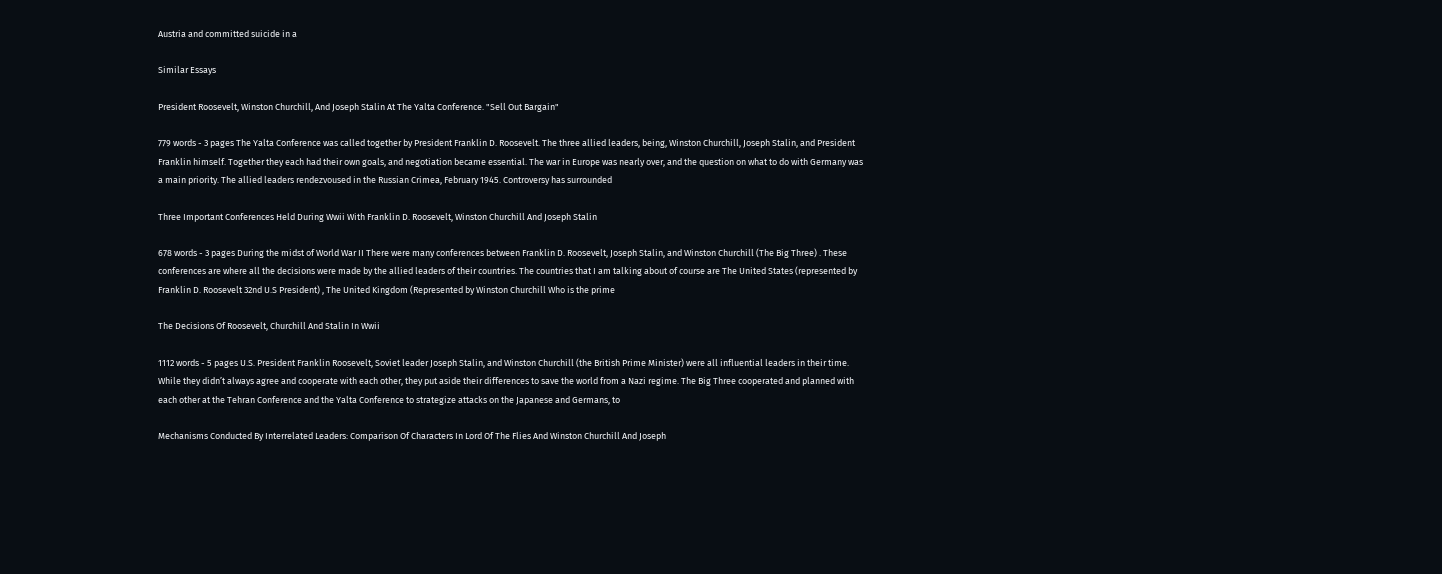Austria and committed suicide in a

Similar Essays

President Roosevelt, Winston Churchill, And Joseph Stalin At The Yalta Conference. "Sell Out Bargain"

779 words - 3 pages The Yalta Conference was called together by President Franklin D. Roosevelt. The three allied leaders, being, Winston Churchill, Joseph Stalin, and President Franklin himself. Together they each had their own goals, and negotiation became essential. The war in Europe was nearly over, and the question on what to do with Germany was a main priority. The allied leaders rendezvoused in the Russian Crimea, February 1945. Controversy has surrounded

Three Important Conferences Held During Wwii With Franklin D. Roosevelt, Winston Churchill And Joseph Stalin

678 words - 3 pages During the midst of World War II There were many conferences between Franklin D. Roosevelt, Joseph Stalin, and Winston Churchill (The Big Three) . These conferences are where all the decisions were made by the allied leaders of their countries. The countries that I am talking about of course are The United States (represented by Franklin D. Roosevelt 32nd U.S President) , The United Kingdom (Represented by Winston Churchill Who is the prime

The Decisions Of Roosevelt, Churchill And Stalin In Wwii

1112 words - 5 pages U.S. President Franklin Roosevelt, Soviet leader Joseph Stalin, and Winston Churchill (the British Prime Minister) were all influential leaders in their time. While they didn’t always agree and cooperate with each other, they put aside their differences to save the world from a Nazi regime. The Big Three cooperated and planned with each other at the Tehran Conference and the Yalta Conference to strategize attacks on the Japanese and Germans, to

Mechanisms Conducted By Interrelated Leaders: Comparison Of Characters In Lord Of The Flies And Winston Churchill And Joseph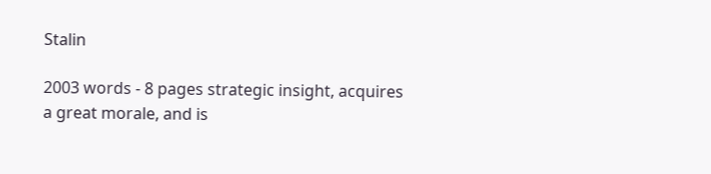Stalin

2003 words - 8 pages strategic insight, acquires a great morale, and is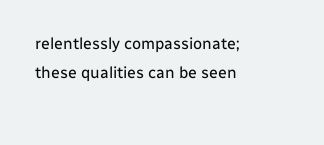relentlessly compassionate; these qualities can be seen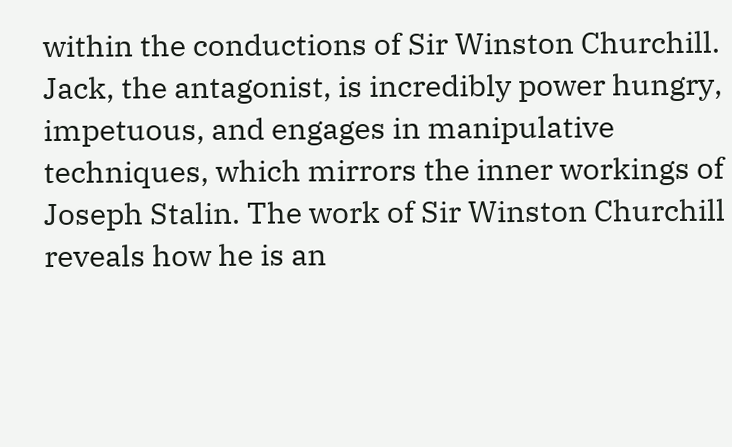within the conductions of Sir Winston Churchill. Jack, the antagonist, is incredibly power hungry, impetuous, and engages in manipulative techniques, which mirrors the inner workings of Joseph Stalin. The work of Sir Winston Churchill reveals how he is an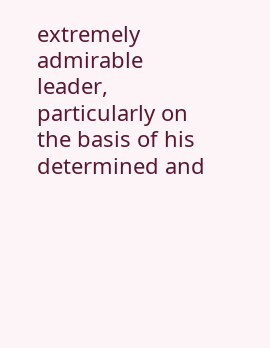extremely admirable leader, particularly on the basis of his determined and